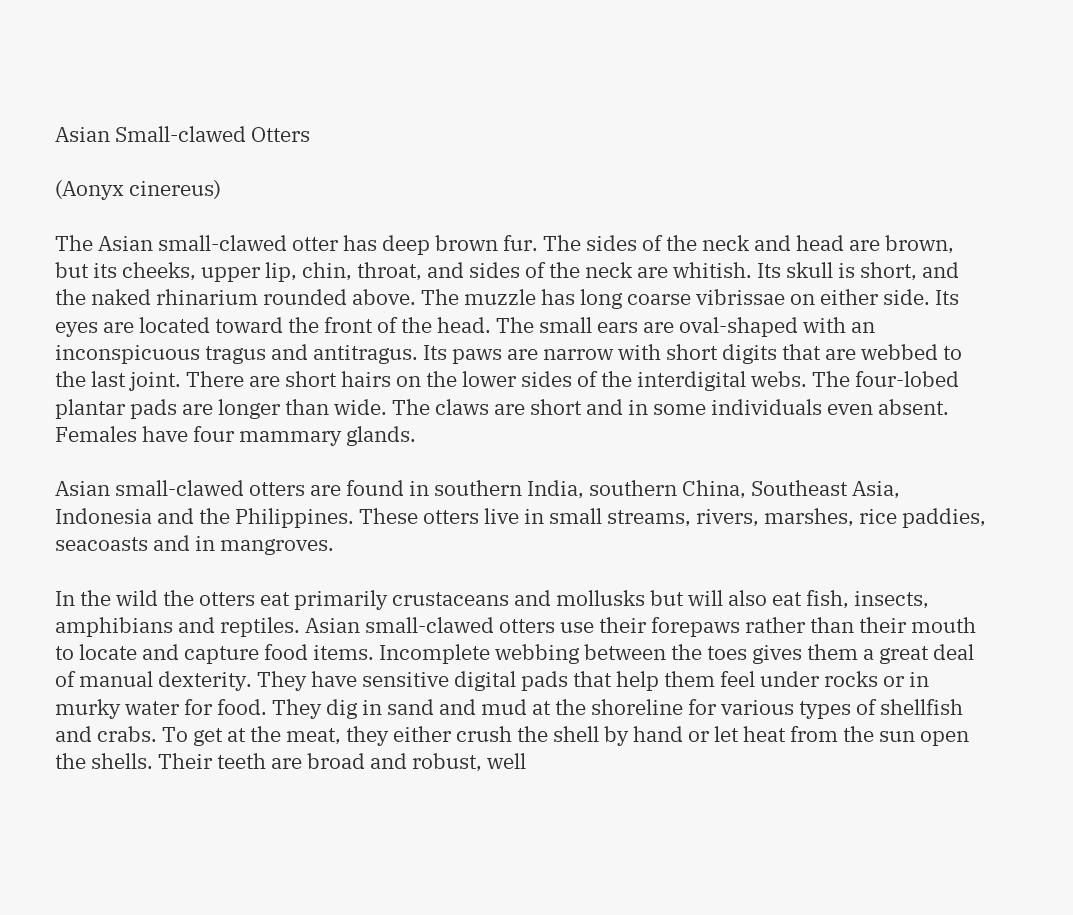Asian Small-clawed Otters

(Aonyx cinereus)

The Asian small-clawed otter has deep brown fur. The sides of the neck and head are brown, but its cheeks, upper lip, chin, throat, and sides of the neck are whitish. Its skull is short, and the naked rhinarium rounded above. The muzzle has long coarse vibrissae on either side. Its eyes are located toward the front of the head. The small ears are oval-shaped with an inconspicuous tragus and antitragus. Its paws are narrow with short digits that are webbed to the last joint. There are short hairs on the lower sides of the interdigital webs. The four-lobed plantar pads are longer than wide. The claws are short and in some individuals even absent. Females have four mammary glands.

Asian small-clawed otters are found in southern India, southern China, Southeast Asia, Indonesia and the Philippines. These otters live in small streams, rivers, marshes, rice paddies, seacoasts and in mangroves.

In the wild the otters eat primarily crustaceans and mollusks but will also eat fish, insects, amphibians and reptiles. Asian small-clawed otters use their forepaws rather than their mouth to locate and capture food items. Incomplete webbing between the toes gives them a great deal of manual dexterity. They have sensitive digital pads that help them feel under rocks or in murky water for food. They dig in sand and mud at the shoreline for various types of shellfish and crabs. To get at the meat, they either crush the shell by hand or let heat from the sun open the shells. Their teeth are broad and robust, well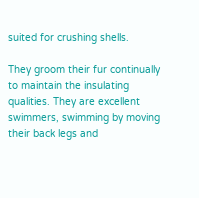suited for crushing shells.

They groom their fur continually to maintain the insulating qualities. They are excellent swimmers, swimming by moving their back legs and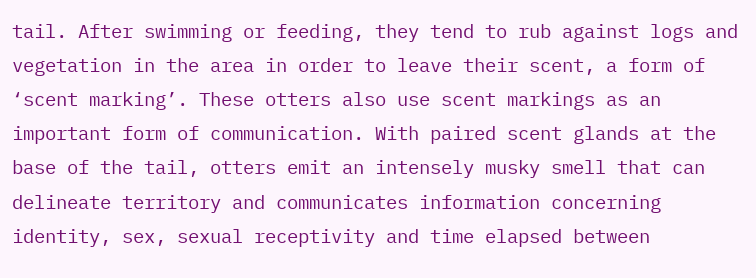tail. After swimming or feeding, they tend to rub against logs and vegetation in the area in order to leave their scent, a form of ‘scent marking’. These otters also use scent markings as an important form of communication. With paired scent glands at the base of the tail, otters emit an intensely musky smell that can delineate territory and communicates information concerning identity, sex, sexual receptivity and time elapsed between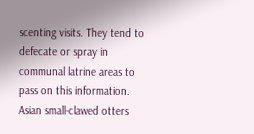scenting visits. They tend to defecate or spray in communal latrine areas to pass on this information. Asian small-clawed otters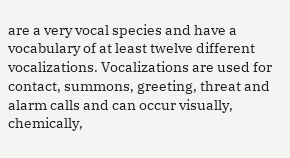are a very vocal species and have a vocabulary of at least twelve different vocalizations. Vocalizations are used for contact, summons, greeting, threat and alarm calls and can occur visually, chemically,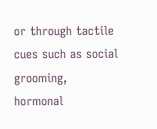or through tactile cues such as social grooming, hormonal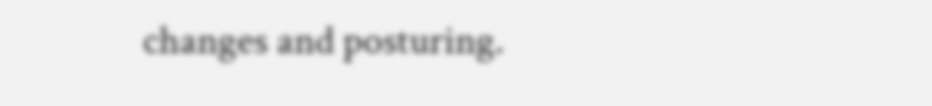changes and posturing.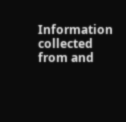Information collected from and